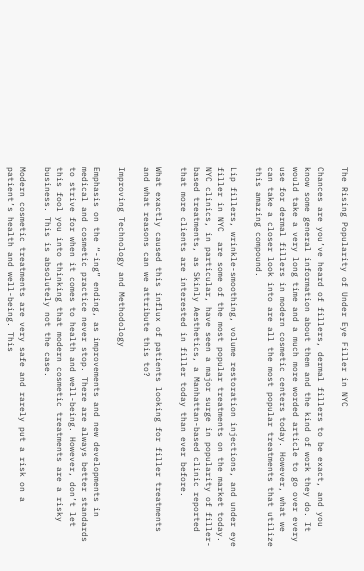The Rising Popularity of Under Eye Filler in NYC

Chances are you’ve heard of fillers, dermal fillers to be exact, and you know some general information about them and the kind of work they do. It would take a very long time and a much more worded article to go over every use for dermal fillers in modern cosmetic centers today. However, what we can take a closer look into are all the most popular treatments that utilize this amazing compound.

Lip fillers, wrinkle-smoothing, volume restoration injections, and under eye filler in NYC  are some of the most popular treatments on the market today. NYC clinics, in particular, have seen a major surge in popularity of filler-based treatments, as Skinly Aesthetics, a Manhattan-based clinic reported that more clients are interested in filler today than ever before.

What exactly caused this influx of patients looking for filler treatments and what reasons can we attribute this to?

Improving Technology and Methodology

Emphasis on the “-ing” ending, as improvements and new developments in medical and cosmetic practice never stop. There are always better standards to strive for when it comes to health and well-being. However, don’t let this fool you into thinking that modern cosmetic treatments are a risky business. This is absolutely not the case.

Modern cosmetic treatments are very safe and rarely put a risk on a patient’s health and well-being. This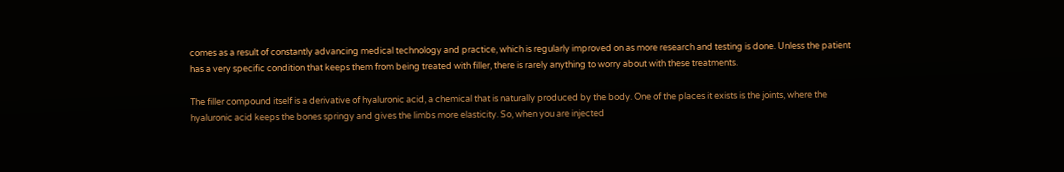comes as a result of constantly advancing medical technology and practice, which is regularly improved on as more research and testing is done. Unless the patient has a very specific condition that keeps them from being treated with filler, there is rarely anything to worry about with these treatments.

The filler compound itself is a derivative of hyaluronic acid, a chemical that is naturally produced by the body. One of the places it exists is the joints, where the hyaluronic acid keeps the bones springy and gives the limbs more elasticity. So, when you are injected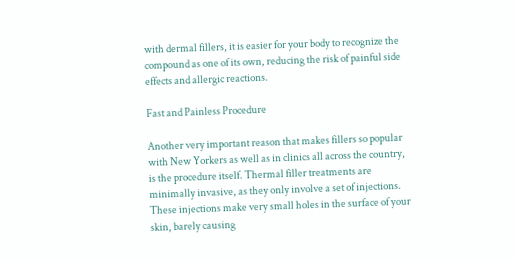with dermal fillers, it is easier for your body to recognize the compound as one of its own, reducing the risk of painful side effects and allergic reactions.

Fast and Painless Procedure

Another very important reason that makes fillers so popular with New Yorkers as well as in clinics all across the country, is the procedure itself. Thermal filler treatments are minimally invasive, as they only involve a set of injections. These injections make very small holes in the surface of your skin, barely causing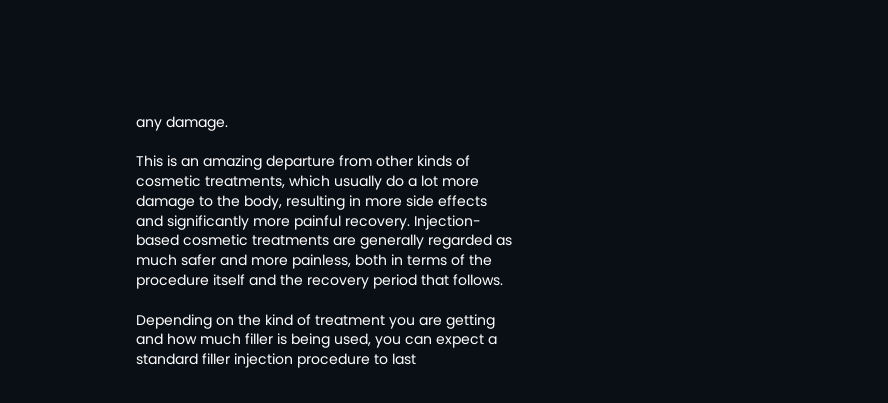any damage.

This is an amazing departure from other kinds of cosmetic treatments, which usually do a lot more damage to the body, resulting in more side effects and significantly more painful recovery. Injection-based cosmetic treatments are generally regarded as much safer and more painless, both in terms of the procedure itself and the recovery period that follows.

Depending on the kind of treatment you are getting and how much filler is being used, you can expect a standard filler injection procedure to last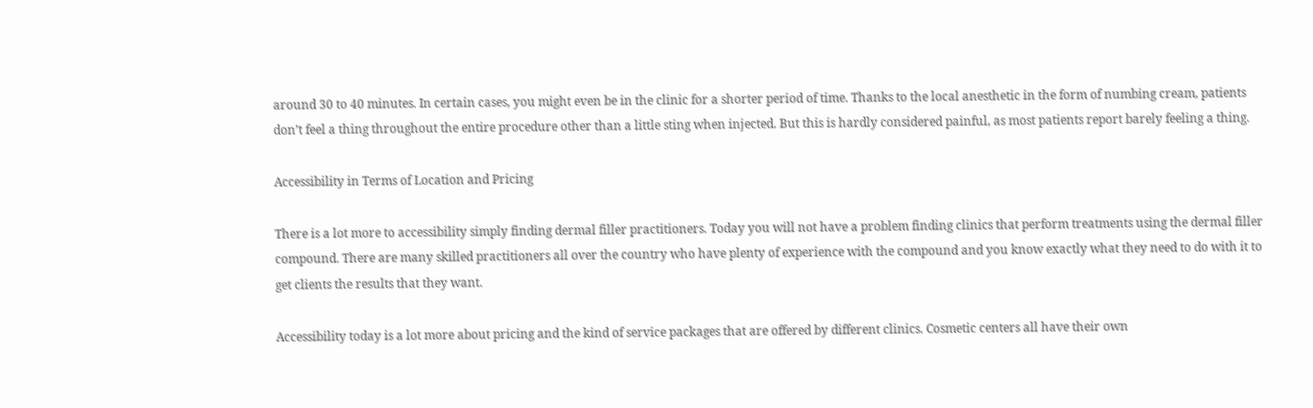around 30 to 40 minutes. In certain cases, you might even be in the clinic for a shorter period of time. Thanks to the local anesthetic in the form of numbing cream, patients don’t feel a thing throughout the entire procedure other than a little sting when injected. But this is hardly considered painful, as most patients report barely feeling a thing.

Accessibility in Terms of Location and Pricing

There is a lot more to accessibility simply finding dermal filler practitioners. Today you will not have a problem finding clinics that perform treatments using the dermal filler compound. There are many skilled practitioners all over the country who have plenty of experience with the compound and you know exactly what they need to do with it to get clients the results that they want.

Accessibility today is a lot more about pricing and the kind of service packages that are offered by different clinics. Cosmetic centers all have their own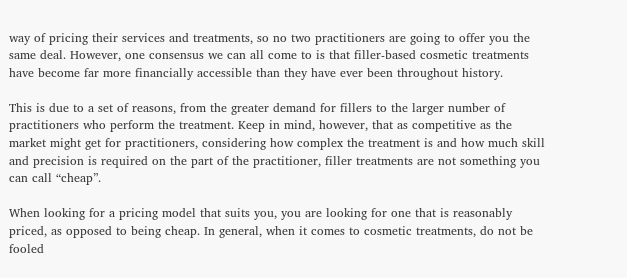way of pricing their services and treatments, so no two practitioners are going to offer you the same deal. However, one consensus we can all come to is that filler-based cosmetic treatments have become far more financially accessible than they have ever been throughout history.

This is due to a set of reasons, from the greater demand for fillers to the larger number of practitioners who perform the treatment. Keep in mind, however, that as competitive as the market might get for practitioners, considering how complex the treatment is and how much skill and precision is required on the part of the practitioner, filler treatments are not something you can call “cheap”.

When looking for a pricing model that suits you, you are looking for one that is reasonably priced, as opposed to being cheap. In general, when it comes to cosmetic treatments, do not be fooled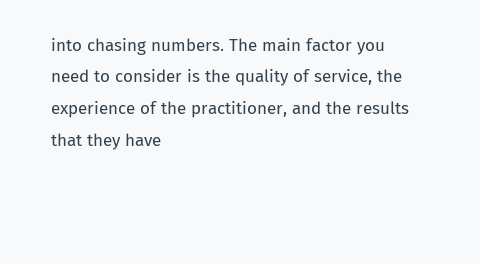into chasing numbers. The main factor you need to consider is the quality of service, the experience of the practitioner, and the results that they have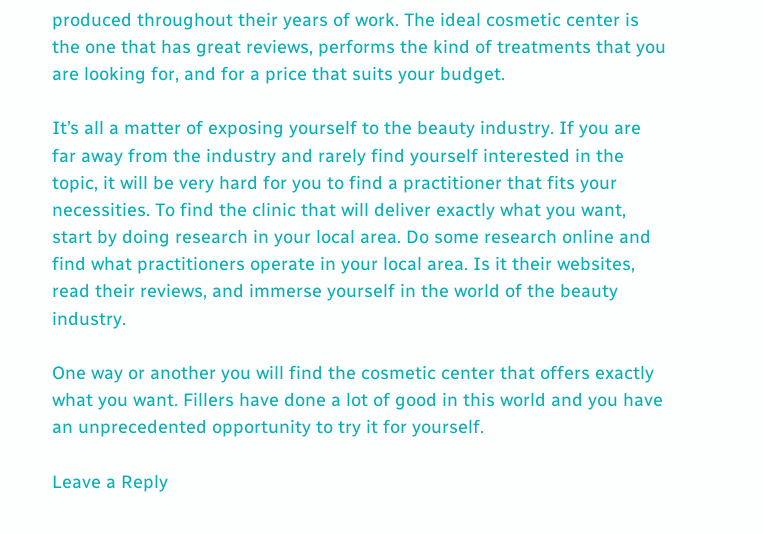produced throughout their years of work. The ideal cosmetic center is the one that has great reviews, performs the kind of treatments that you are looking for, and for a price that suits your budget.

It’s all a matter of exposing yourself to the beauty industry. If you are far away from the industry and rarely find yourself interested in the topic, it will be very hard for you to find a practitioner that fits your necessities. To find the clinic that will deliver exactly what you want, start by doing research in your local area. Do some research online and find what practitioners operate in your local area. Is it their websites, read their reviews, and immerse yourself in the world of the beauty industry.

One way or another you will find the cosmetic center that offers exactly what you want. Fillers have done a lot of good in this world and you have an unprecedented opportunity to try it for yourself.

Leave a Reply